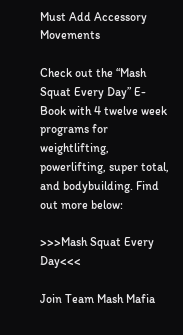Must Add Accessory Movements

Check out the “Mash Squat Every Day” E-Book with 4 twelve week programs for weightlifting, powerlifting, super total, and bodybuilding. Find out more below:

>>>Mash Squat Every Day<<<

Join Team Mash Mafia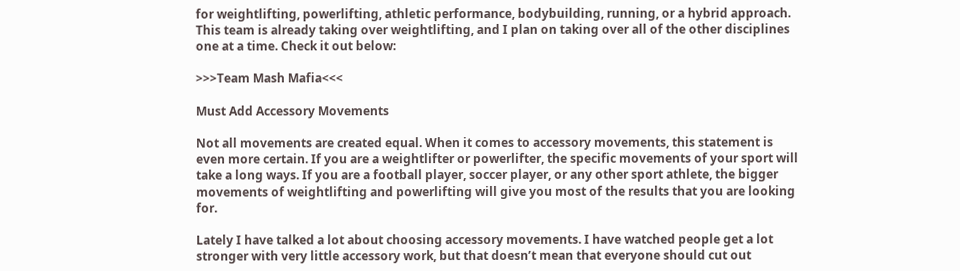for weightlifting, powerlifting, athletic performance, bodybuilding, running, or a hybrid approach. This team is already taking over weightlifting, and I plan on taking over all of the other disciplines one at a time. Check it out below:

>>>Team Mash Mafia<<<

Must Add Accessory Movements

Not all movements are created equal. When it comes to accessory movements, this statement is even more certain. If you are a weightlifter or powerlifter, the specific movements of your sport will take a long ways. If you are a football player, soccer player, or any other sport athlete, the bigger movements of weightlifting and powerlifting will give you most of the results that you are looking for.

Lately I have talked a lot about choosing accessory movements. I have watched people get a lot stronger with very little accessory work, but that doesn’t mean that everyone should cut out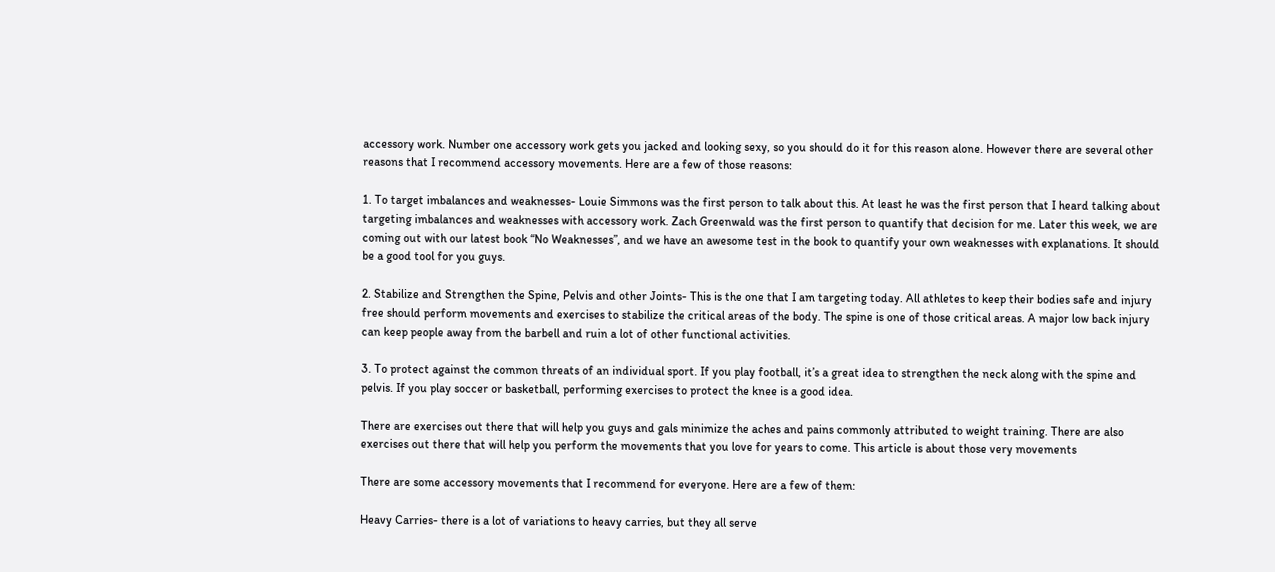accessory work. Number one accessory work gets you jacked and looking sexy, so you should do it for this reason alone. However there are several other reasons that I recommend accessory movements. Here are a few of those reasons:

1. To target imbalances and weaknesses- Louie Simmons was the first person to talk about this. At least he was the first person that I heard talking about targeting imbalances and weaknesses with accessory work. Zach Greenwald was the first person to quantify that decision for me. Later this week, we are coming out with our latest book “No Weaknesses”, and we have an awesome test in the book to quantify your own weaknesses with explanations. It should be a good tool for you guys.

2. Stabilize and Strengthen the Spine, Pelvis and other Joints- This is the one that I am targeting today. All athletes to keep their bodies safe and injury free should perform movements and exercises to stabilize the critical areas of the body. The spine is one of those critical areas. A major low back injury can keep people away from the barbell and ruin a lot of other functional activities.

3. To protect against the common threats of an individual sport. If you play football, it’s a great idea to strengthen the neck along with the spine and pelvis. If you play soccer or basketball, performing exercises to protect the knee is a good idea.

There are exercises out there that will help you guys and gals minimize the aches and pains commonly attributed to weight training. There are also exercises out there that will help you perform the movements that you love for years to come. This article is about those very movements

There are some accessory movements that I recommend for everyone. Here are a few of them:

Heavy Carries- there is a lot of variations to heavy carries, but they all serve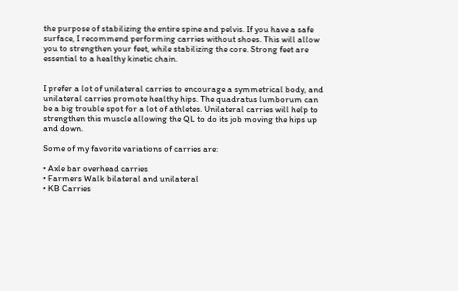the purpose of stabilizing the entire spine and pelvis. If you have a safe surface, I recommend performing carries without shoes. This will allow you to strengthen your feet, while stabilizing the core. Strong feet are essential to a healthy kinetic chain.


I prefer a lot of unilateral carries to encourage a symmetrical body, and unilateral carries promote healthy hips. The quadratus lumborum can be a big trouble spot for a lot of athletes. Unilateral carries will help to strengthen this muscle allowing the QL to do its job moving the hips up and down.

Some of my favorite variations of carries are:

• Axle bar overhead carries
• Farmers Walk bilateral and unilateral
• KB Carries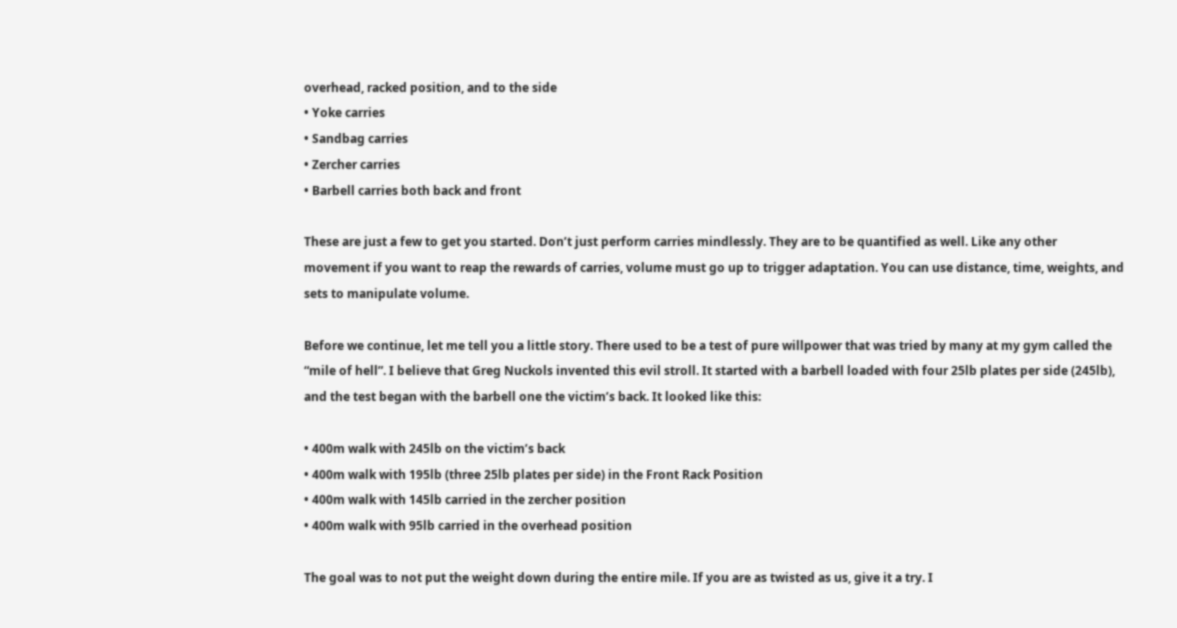overhead, racked position, and to the side
• Yoke carries
• Sandbag carries
• Zercher carries
• Barbell carries both back and front

These are just a few to get you started. Don’t just perform carries mindlessly. They are to be quantified as well. Like any other movement if you want to reap the rewards of carries, volume must go up to trigger adaptation. You can use distance, time, weights, and sets to manipulate volume.

Before we continue, let me tell you a little story. There used to be a test of pure willpower that was tried by many at my gym called the “mile of hell”. I believe that Greg Nuckols invented this evil stroll. It started with a barbell loaded with four 25lb plates per side (245lb), and the test began with the barbell one the victim’s back. It looked like this:

• 400m walk with 245lb on the victim’s back
• 400m walk with 195lb (three 25lb plates per side) in the Front Rack Position
• 400m walk with 145lb carried in the zercher position
• 400m walk with 95lb carried in the overhead position

The goal was to not put the weight down during the entire mile. If you are as twisted as us, give it a try. I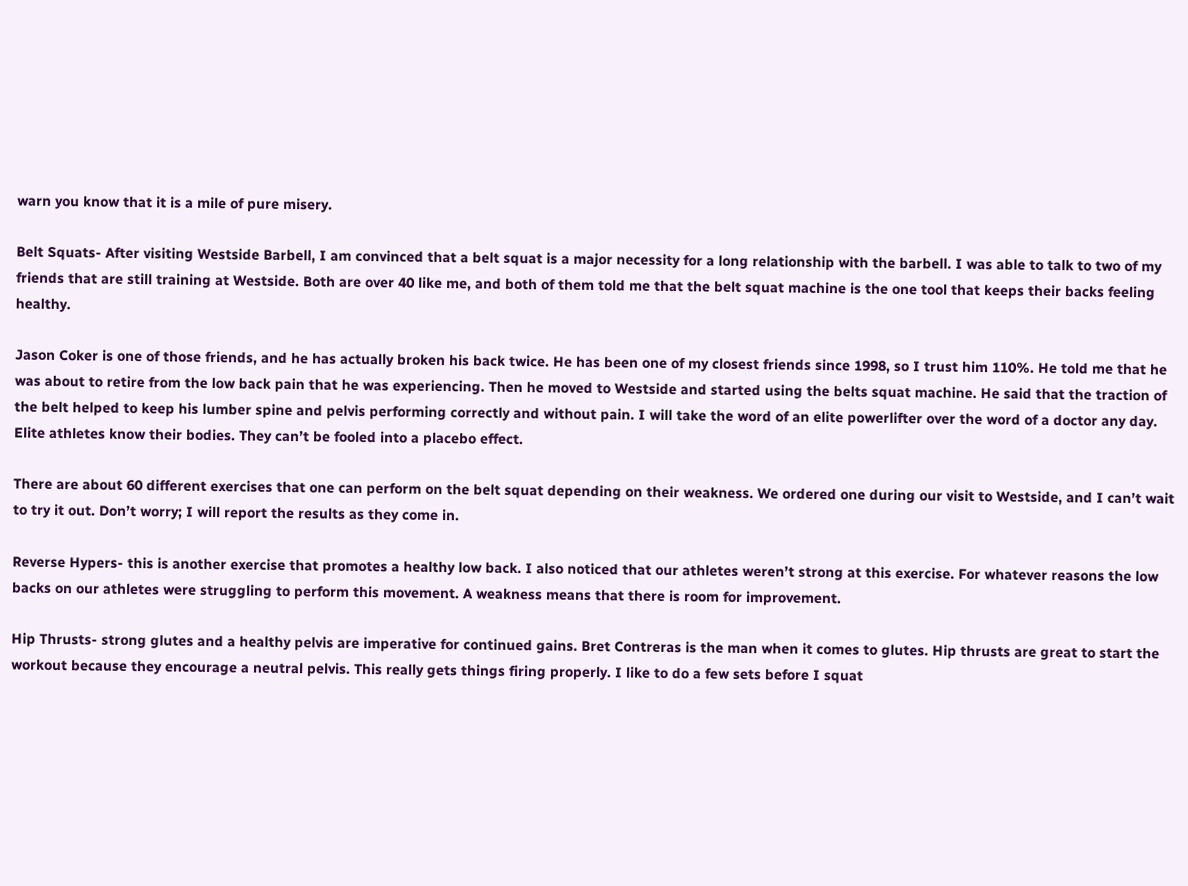warn you know that it is a mile of pure misery.

Belt Squats- After visiting Westside Barbell, I am convinced that a belt squat is a major necessity for a long relationship with the barbell. I was able to talk to two of my friends that are still training at Westside. Both are over 40 like me, and both of them told me that the belt squat machine is the one tool that keeps their backs feeling healthy.

Jason Coker is one of those friends, and he has actually broken his back twice. He has been one of my closest friends since 1998, so I trust him 110%. He told me that he was about to retire from the low back pain that he was experiencing. Then he moved to Westside and started using the belts squat machine. He said that the traction of the belt helped to keep his lumber spine and pelvis performing correctly and without pain. I will take the word of an elite powerlifter over the word of a doctor any day. Elite athletes know their bodies. They can’t be fooled into a placebo effect.

There are about 60 different exercises that one can perform on the belt squat depending on their weakness. We ordered one during our visit to Westside, and I can’t wait to try it out. Don’t worry; I will report the results as they come in.

Reverse Hypers- this is another exercise that promotes a healthy low back. I also noticed that our athletes weren’t strong at this exercise. For whatever reasons the low backs on our athletes were struggling to perform this movement. A weakness means that there is room for improvement.

Hip Thrusts- strong glutes and a healthy pelvis are imperative for continued gains. Bret Contreras is the man when it comes to glutes. Hip thrusts are great to start the workout because they encourage a neutral pelvis. This really gets things firing properly. I like to do a few sets before I squat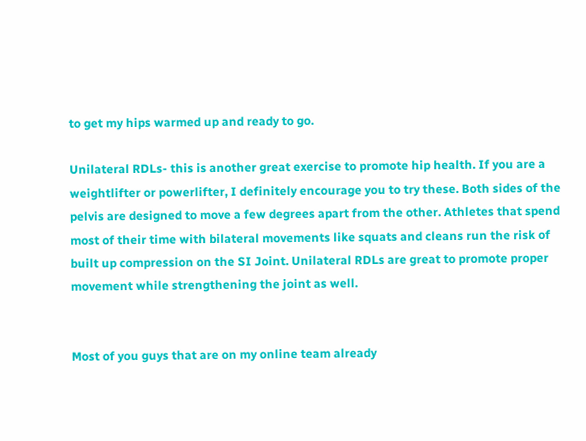to get my hips warmed up and ready to go.

Unilateral RDLs- this is another great exercise to promote hip health. If you are a weightlifter or powerlifter, I definitely encourage you to try these. Both sides of the pelvis are designed to move a few degrees apart from the other. Athletes that spend most of their time with bilateral movements like squats and cleans run the risk of built up compression on the SI Joint. Unilateral RDLs are great to promote proper movement while strengthening the joint as well.


Most of you guys that are on my online team already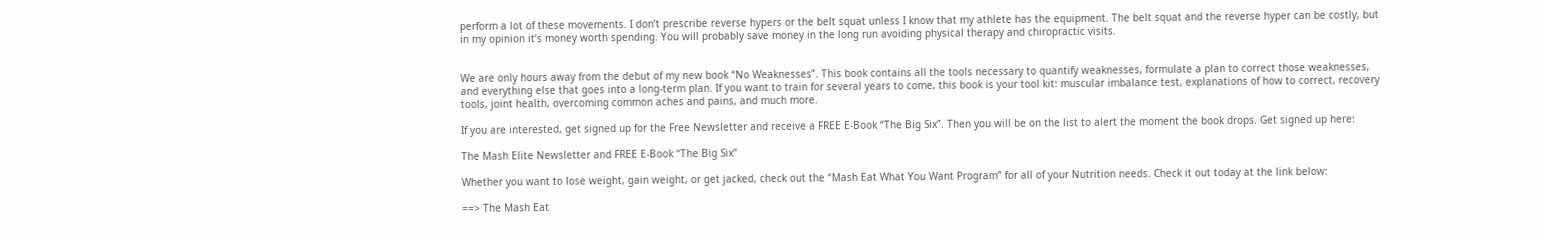perform a lot of these movements. I don’t prescribe reverse hypers or the belt squat unless I know that my athlete has the equipment. The belt squat and the reverse hyper can be costly, but in my opinion it’s money worth spending. You will probably save money in the long run avoiding physical therapy and chiropractic visits.


We are only hours away from the debut of my new book “No Weaknesses”. This book contains all the tools necessary to quantify weaknesses, formulate a plan to correct those weaknesses, and everything else that goes into a long-term plan. If you want to train for several years to come, this book is your tool kit: muscular imbalance test, explanations of how to correct, recovery tools, joint health, overcoming common aches and pains, and much more.

If you are interested, get signed up for the Free Newsletter and receive a FREE E-Book “The Big Six”. Then you will be on the list to alert the moment the book drops. Get signed up here:

The Mash Elite Newsletter and FREE E-Book “The Big Six”

Whether you want to lose weight, gain weight, or get jacked, check out the “Mash Eat What You Want Program” for all of your Nutrition needs. Check it out today at the link below:

==> The Mash Eat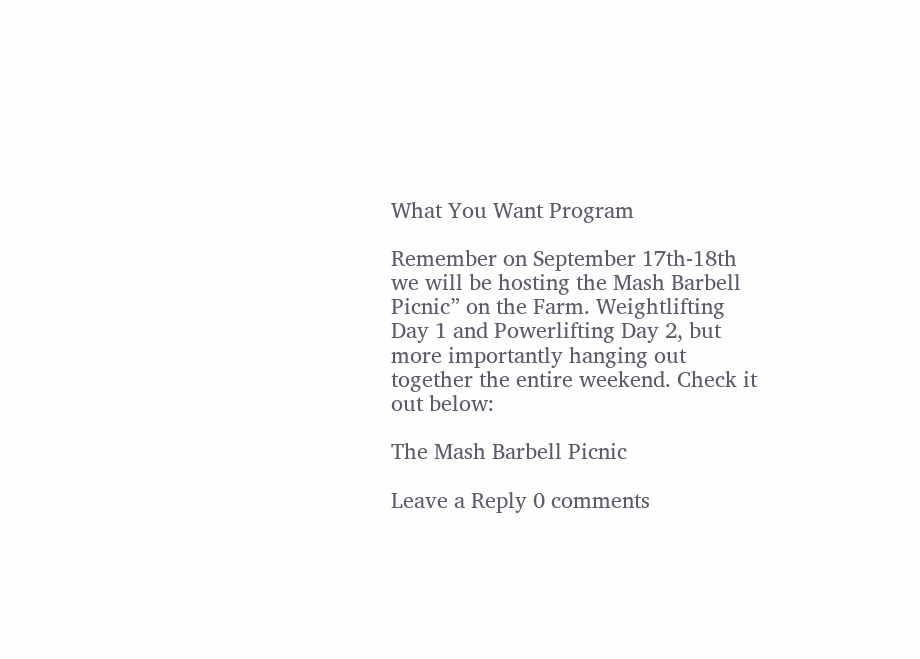What You Want Program

Remember on September 17th-18th we will be hosting the Mash Barbell Picnic” on the Farm. Weightlifting Day 1 and Powerlifting Day 2, but more importantly hanging out together the entire weekend. Check it out below:

The Mash Barbell Picnic

Leave a Reply 0 comments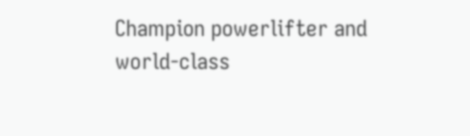Champion powerlifter and world-class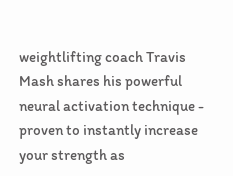weightlifting coach Travis Mash shares his powerful neural activation technique - proven to instantly increase your strength as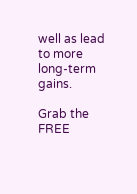well as lead to more long-term gains.

Grab the FREE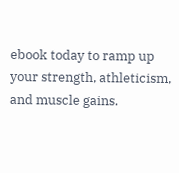ebook today to ramp up your strength, athleticism, and muscle gains.